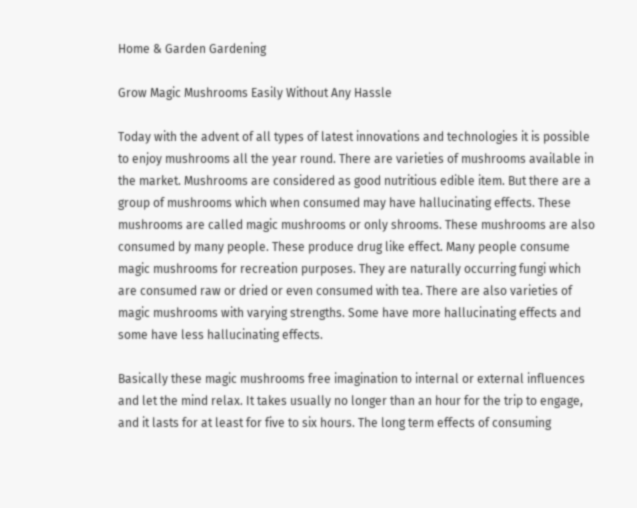Home & Garden Gardening

Grow Magic Mushrooms Easily Without Any Hassle

Today with the advent of all types of latest innovations and technologies it is possible to enjoy mushrooms all the year round. There are varieties of mushrooms available in the market. Mushrooms are considered as good nutritious edible item. But there are a group of mushrooms which when consumed may have hallucinating effects. These mushrooms are called magic mushrooms or only shrooms. These mushrooms are also consumed by many people. These produce drug like effect. Many people consume magic mushrooms for recreation purposes. They are naturally occurring fungi which are consumed raw or dried or even consumed with tea. There are also varieties of magic mushrooms with varying strengths. Some have more hallucinating effects and some have less hallucinating effects.

Basically these magic mushrooms free imagination to internal or external influences and let the mind relax. It takes usually no longer than an hour for the trip to engage, and it lasts for at least for five to six hours. The long term effects of consuming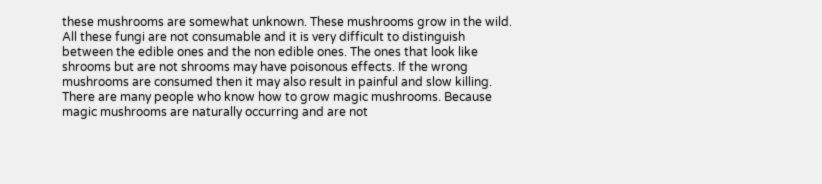these mushrooms are somewhat unknown. These mushrooms grow in the wild. All these fungi are not consumable and it is very difficult to distinguish between the edible ones and the non edible ones. The ones that look like shrooms but are not shrooms may have poisonous effects. If the wrong mushrooms are consumed then it may also result in painful and slow killing. There are many people who know how to grow magic mushrooms. Because magic mushrooms are naturally occurring and are not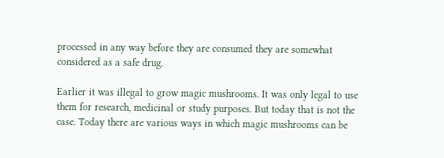processed in any way before they are consumed they are somewhat considered as a safe drug.

Earlier it was illegal to grow magic mushrooms. It was only legal to use them for research, medicinal or study purposes. But today that is not the case. Today there are various ways in which magic mushrooms can be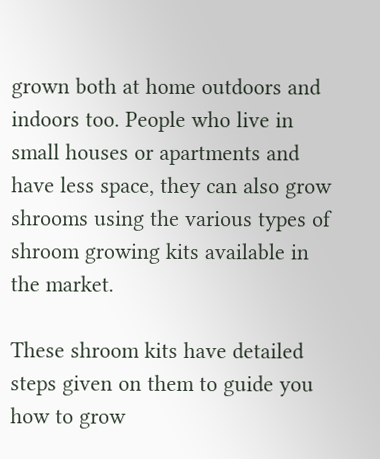grown both at home outdoors and indoors too. People who live in small houses or apartments and have less space, they can also grow shrooms using the various types of shroom growing kits available in the market.

These shroom kits have detailed steps given on them to guide you how to grow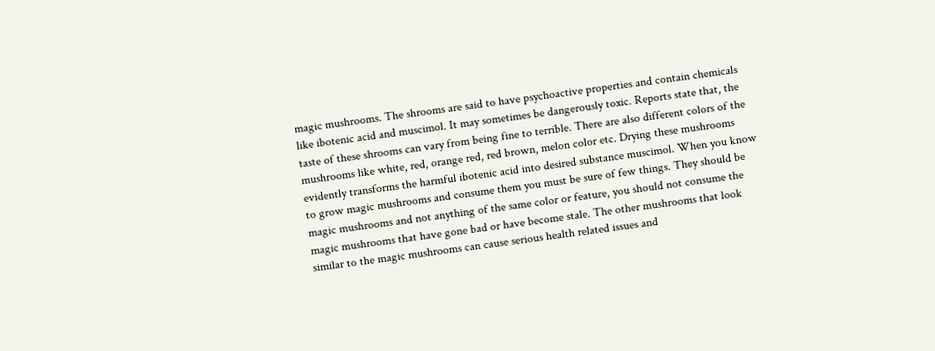magic mushrooms. The shrooms are said to have psychoactive properties and contain chemicals like ibotenic acid and muscimol. It may sometimes be dangerously toxic. Reports state that, the taste of these shrooms can vary from being fine to terrible. There are also different colors of the mushrooms like white, red, orange red, red brown, melon color etc. Drying these mushrooms evidently transforms the harmful ibotenic acid into desired substance muscimol. When you know to grow magic mushrooms and consume them you must be sure of few things. They should be magic mushrooms and not anything of the same color or feature, you should not consume the magic mushrooms that have gone bad or have become stale. The other mushrooms that look similar to the magic mushrooms can cause serious health related issues and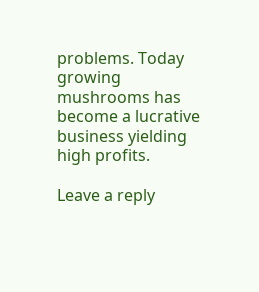problems. Today growing mushrooms has become a lucrative business yielding high profits.

Leave a reply